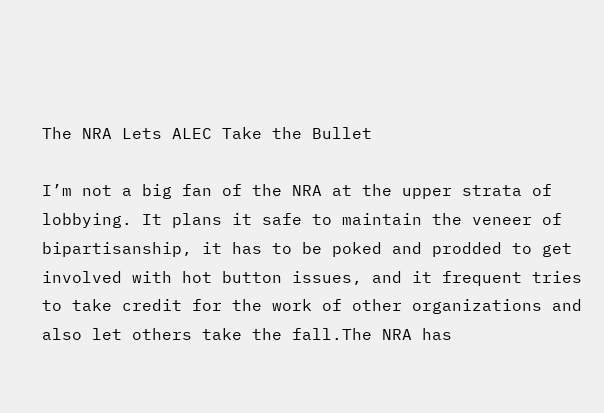The NRA Lets ALEC Take the Bullet

I’m not a big fan of the NRA at the upper strata of lobbying. It plans it safe to maintain the veneer of bipartisanship, it has to be poked and prodded to get involved with hot button issues, and it frequent tries to take credit for the work of other organizations and also let others take the fall.The NRA has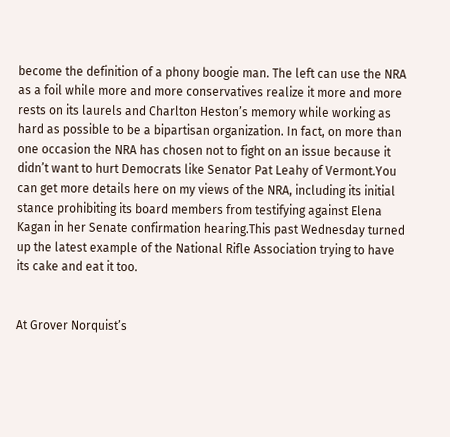become the definition of a phony boogie man. The left can use the NRA as a foil while more and more conservatives realize it more and more rests on its laurels and Charlton Heston’s memory while working as hard as possible to be a bipartisan organization. In fact, on more than one occasion the NRA has chosen not to fight on an issue because it didn’t want to hurt Democrats like Senator Pat Leahy of Vermont.You can get more details here on my views of the NRA, including its initial stance prohibiting its board members from testifying against Elena Kagan in her Senate confirmation hearing.This past Wednesday turned up the latest example of the National Rifle Association trying to have its cake and eat it too.


At Grover Norquist’s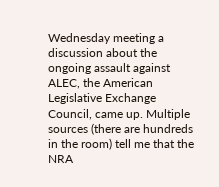Wednesday meeting a discussion about the ongoing assault against ALEC, the American Legislative Exchange Council, came up. Multiple sources (there are hundreds in the room) tell me that the NRA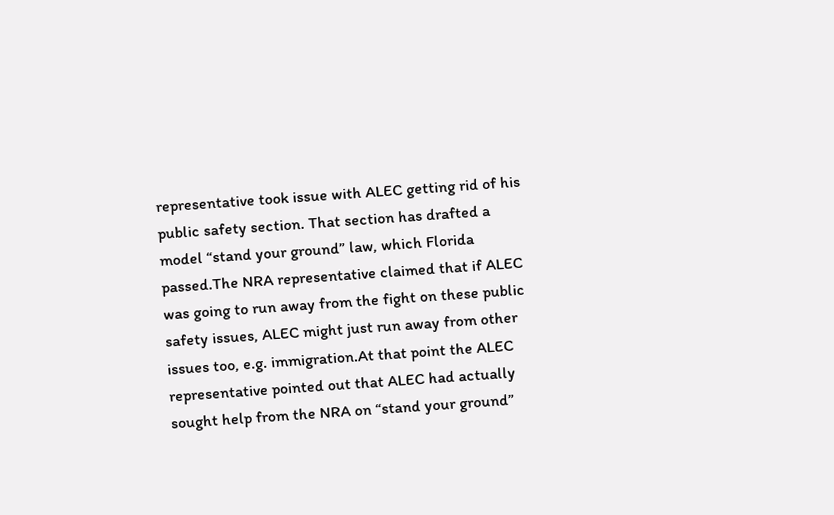representative took issue with ALEC getting rid of his public safety section. That section has drafted a model “stand your ground” law, which Florida passed.The NRA representative claimed that if ALEC was going to run away from the fight on these public safety issues, ALEC might just run away from other issues too, e.g. immigration.At that point the ALEC representative pointed out that ALEC had actually sought help from the NRA on “stand your ground”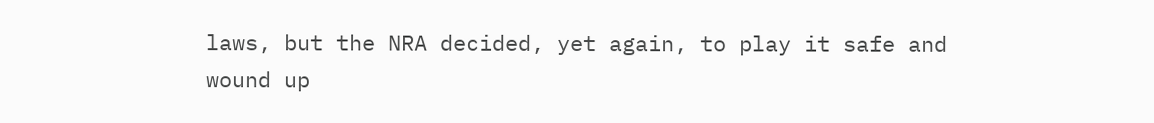laws, but the NRA decided, yet again, to play it safe and wound up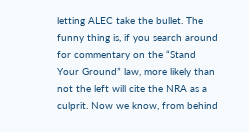letting ALEC take the bullet. The funny thing is, if you search around for commentary on the “Stand Your Ground” law, more likely than not the left will cite the NRA as a culprit. Now we know, from behind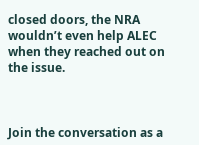closed doors, the NRA wouldn’t even help ALEC when they reached out on the issue.



Join the conversation as a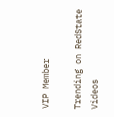VIP Member

Trending on RedState Videos